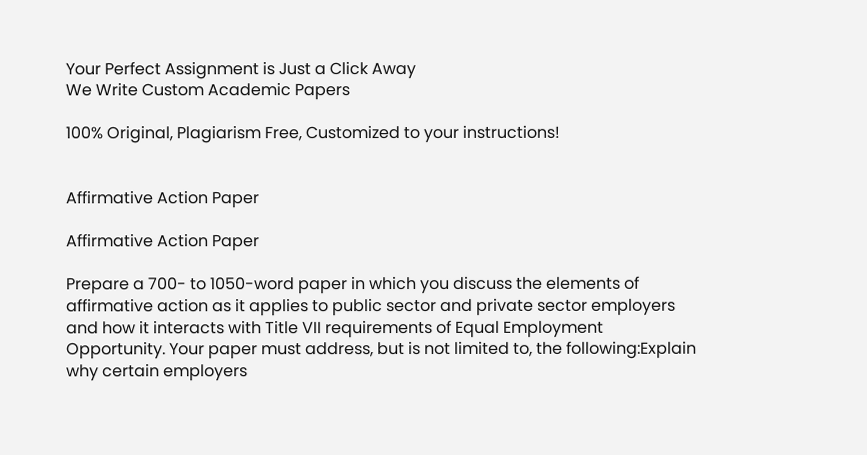Your Perfect Assignment is Just a Click Away
We Write Custom Academic Papers

100% Original, Plagiarism Free, Customized to your instructions!


Affirmative Action Paper

Affirmative Action Paper

Prepare a 700- to 1050-word paper in which you discuss the elements of affirmative action as it applies to public sector and private sector employers and how it interacts with Title VII requirements of Equal Employment Opportunity. Your paper must address, but is not limited to, the following:Explain why certain employers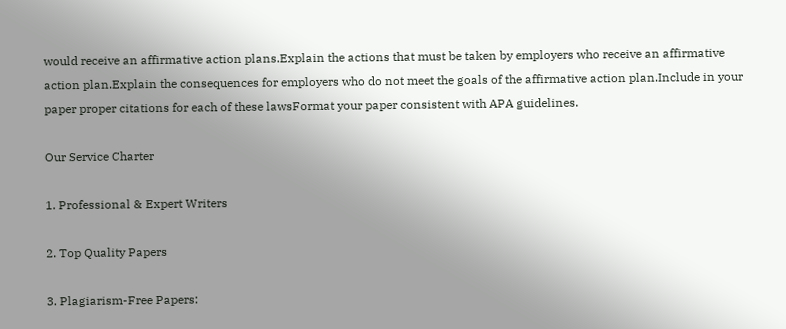would receive an affirmative action plans.Explain the actions that must be taken by employers who receive an affirmative action plan.Explain the consequences for employers who do not meet the goals of the affirmative action plan.Include in your paper proper citations for each of these lawsFormat your paper consistent with APA guidelines.

Our Service Charter

1. Professional & Expert Writers

2. Top Quality Papers

3. Plagiarism-Free Papers: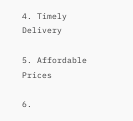4. Timely Delivery

5. Affordable Prices

6.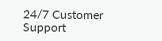24/7 Customer Support